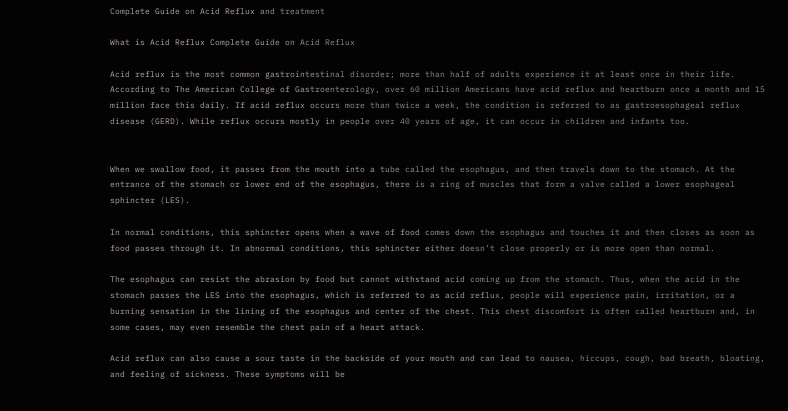Complete Guide on Acid Reflux and treatment

What is Acid Reflux Complete Guide on Acid Reflux

Acid reflux is the most common gastrointestinal disorder; more than half of adults experience it at least once in their life. According to The American College of Gastroenterology, over 60 million Americans have acid reflux and heartburn once a month and 15 million face this daily. If acid reflux occurs more than twice a week, the condition is referred to as gastroesophageal reflux disease (GERD). While reflux occurs mostly in people over 40 years of age, it can occur in children and infants too.


When we swallow food, it passes from the mouth into a tube called the esophagus, and then travels down to the stomach. At the entrance of the stomach or lower end of the esophagus, there is a ring of muscles that form a valve called a lower esophageal sphincter (LES).

In normal conditions, this sphincter opens when a wave of food comes down the esophagus and touches it and then closes as soon as food passes through it. In abnormal conditions, this sphincter either doesn’t close properly or is more open than normal.

The esophagus can resist the abrasion by food but cannot withstand acid coming up from the stomach. Thus, when the acid in the stomach passes the LES into the esophagus, which is referred to as acid reflux, people will experience pain, irritation, or a burning sensation in the lining of the esophagus and center of the chest. This chest discomfort is often called heartburn and, in some cases, may even resemble the chest pain of a heart attack.

Acid reflux can also cause a sour taste in the backside of your mouth and can lead to nausea, hiccups, cough, bad breath, bloating, and feeling of sickness. These symptoms will be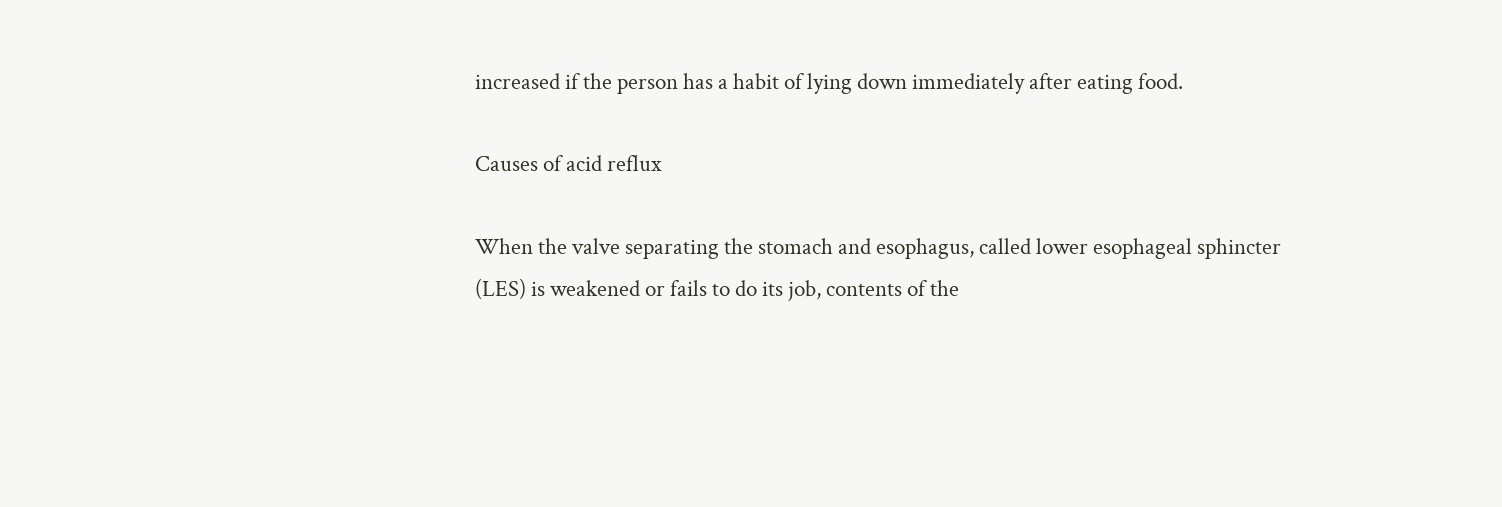increased if the person has a habit of lying down immediately after eating food.

Causes of acid reflux

When the valve separating the stomach and esophagus, called lower esophageal sphincter (LES) is weakened or fails to do its job, contents of the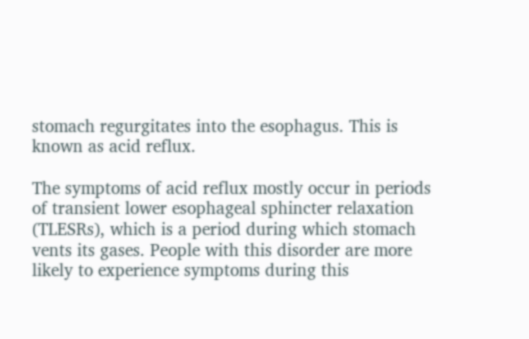stomach regurgitates into the esophagus. This is known as acid reflux.

The symptoms of acid reflux mostly occur in periods of transient lower esophageal sphincter relaxation (TLESRs), which is a period during which stomach vents its gases. People with this disorder are more likely to experience symptoms during this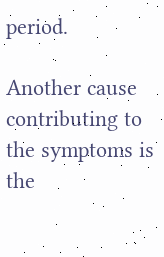period.

Another cause contributing to the symptoms is the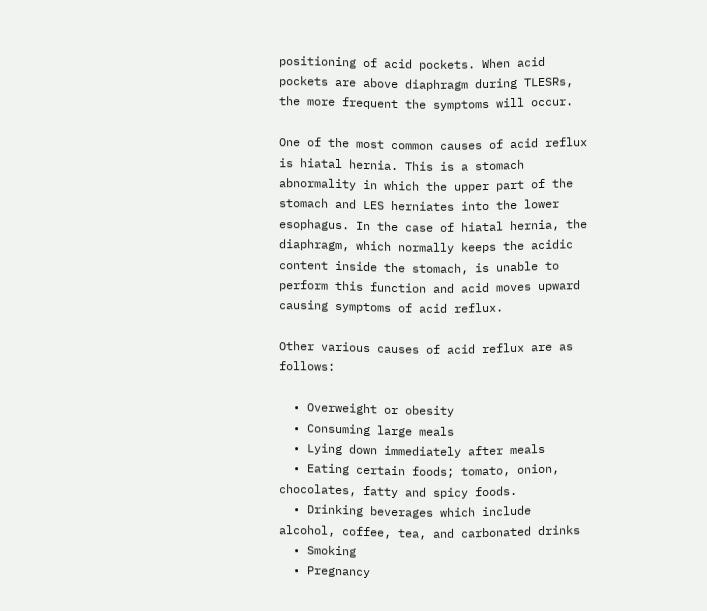positioning of acid pockets. When acid pockets are above diaphragm during TLESRs, the more frequent the symptoms will occur.

One of the most common causes of acid reflux is hiatal hernia. This is a stomach abnormality in which the upper part of the stomach and LES herniates into the lower esophagus. In the case of hiatal hernia, the diaphragm, which normally keeps the acidic content inside the stomach, is unable to perform this function and acid moves upward causing symptoms of acid reflux.

Other various causes of acid reflux are as follows:

  • Overweight or obesity
  • Consuming large meals
  • Lying down immediately after meals
  • Eating certain foods; tomato, onion, chocolates, fatty and spicy foods.
  • Drinking beverages which include alcohol, coffee, tea, and carbonated drinks
  • Smoking
  • Pregnancy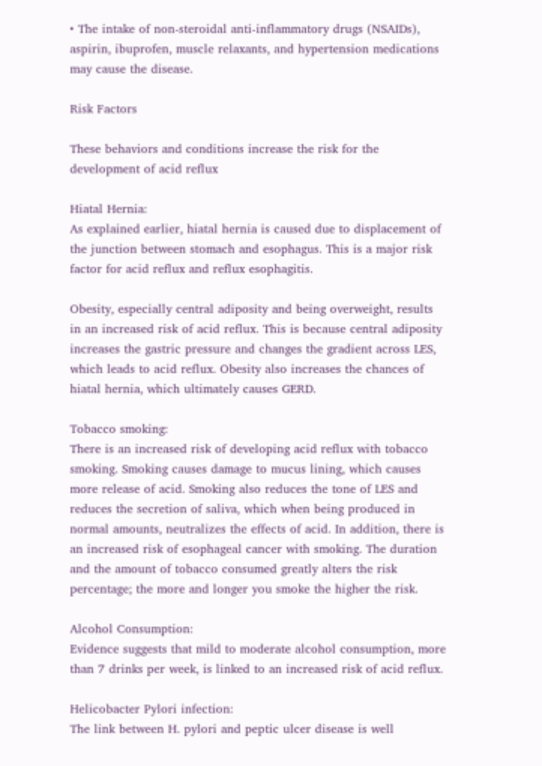• The intake of non-steroidal anti-inflammatory drugs (NSAIDs), aspirin, ibuprofen, muscle relaxants, and hypertension medications may cause the disease.

Risk Factors

These behaviors and conditions increase the risk for the development of acid reflux

Hiatal Hernia:
As explained earlier, hiatal hernia is caused due to displacement of the junction between stomach and esophagus. This is a major risk factor for acid reflux and reflux esophagitis.

Obesity, especially central adiposity and being overweight, results in an increased risk of acid reflux. This is because central adiposity increases the gastric pressure and changes the gradient across LES, which leads to acid reflux. Obesity also increases the chances of hiatal hernia, which ultimately causes GERD.

Tobacco smoking:
There is an increased risk of developing acid reflux with tobacco smoking. Smoking causes damage to mucus lining, which causes more release of acid. Smoking also reduces the tone of LES and reduces the secretion of saliva, which when being produced in normal amounts, neutralizes the effects of acid. In addition, there is an increased risk of esophageal cancer with smoking. The duration and the amount of tobacco consumed greatly alters the risk percentage; the more and longer you smoke the higher the risk.

Alcohol Consumption:
Evidence suggests that mild to moderate alcohol consumption, more than 7 drinks per week, is linked to an increased risk of acid reflux.

Helicobacter Pylori infection:
The link between H. pylori and peptic ulcer disease is well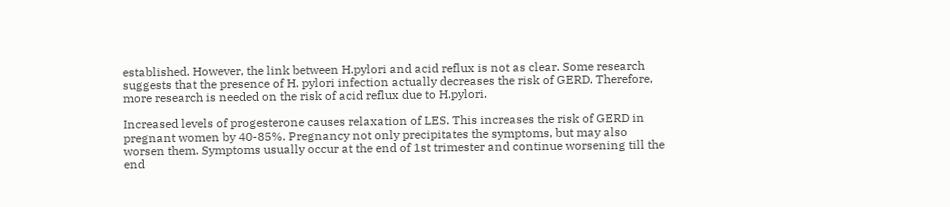established. However, the link between H.pylori and acid reflux is not as clear. Some research suggests that the presence of H. pylori infection actually decreases the risk of GERD. Therefore, more research is needed on the risk of acid reflux due to H.pylori.

Increased levels of progesterone causes relaxation of LES. This increases the risk of GERD in pregnant women by 40-85%. Pregnancy not only precipitates the symptoms, but may also worsen them. Symptoms usually occur at the end of 1st trimester and continue worsening till the end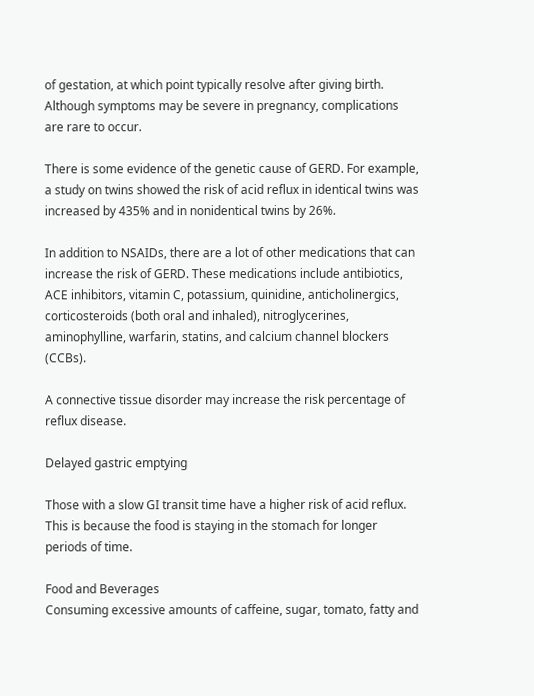of gestation, at which point typically resolve after giving birth. Although symptoms may be severe in pregnancy, complications are rare to occur.

There is some evidence of the genetic cause of GERD. For example, a study on twins showed the risk of acid reflux in identical twins was increased by 435% and in nonidentical twins by 26%.

In addition to NSAIDs, there are a lot of other medications that can increase the risk of GERD. These medications include antibiotics, ACE inhibitors, vitamin C, potassium, quinidine, anticholinergics, corticosteroids (both oral and inhaled), nitroglycerines, aminophylline, warfarin, statins, and calcium channel blockers (CCBs).

A connective tissue disorder may increase the risk percentage of reflux disease.

Delayed gastric emptying

Those with a slow GI transit time have a higher risk of acid reflux. This is because the food is staying in the stomach for longer periods of time.

Food and Beverages
Consuming excessive amounts of caffeine, sugar, tomato, fatty and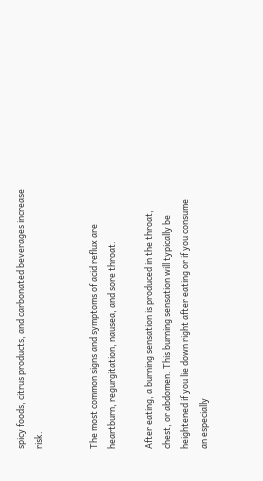spicy foods, citrus products, and carbonated beverages increase risk.


The most common signs and symptoms of acid reflux are heartburn, regurgitation, nausea, and sore throat.

After eating, a burning sensation is produced in the throat, chest, or abdomen. This burning sensation will typically be heightened if you lie down right after eating or if you consume an especially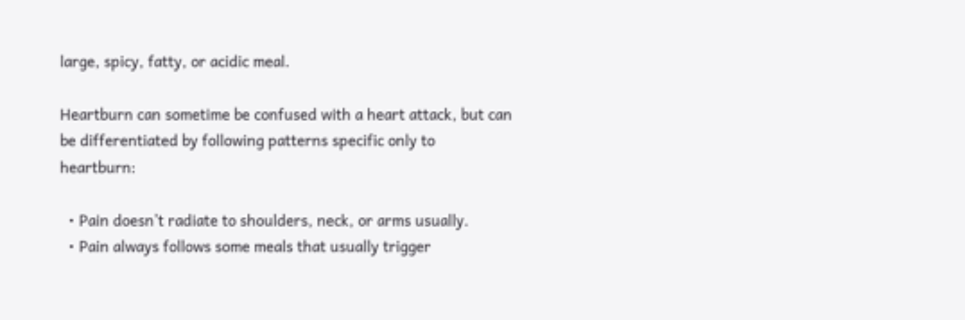large, spicy, fatty, or acidic meal.

Heartburn can sometime be confused with a heart attack, but can be differentiated by following patterns specific only to heartburn:

  • Pain doesn’t radiate to shoulders, neck, or arms usually.
  • Pain always follows some meals that usually trigger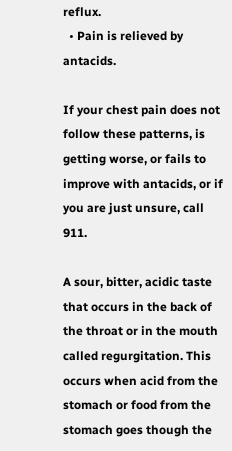reflux.
  • Pain is relieved by antacids.

If your chest pain does not follow these patterns, is getting worse, or fails to improve with antacids, or if you are just unsure, call 911.

A sour, bitter, acidic taste that occurs in the back of the throat or in the mouth called regurgitation. This occurs when acid from the stomach or food from the stomach goes though the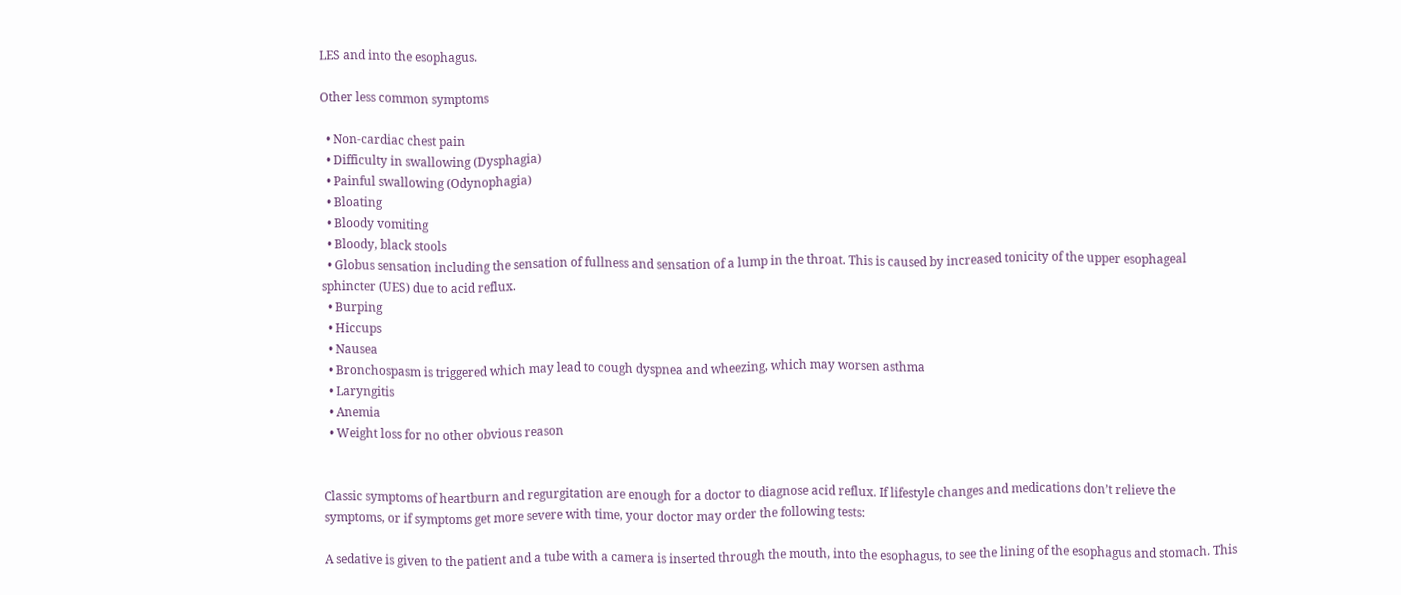LES and into the esophagus.

Other less common symptoms

  • Non-cardiac chest pain
  • Difficulty in swallowing (Dysphagia)
  • Painful swallowing (Odynophagia)
  • Bloating
  • Bloody vomiting
  • Bloody, black stools
  • Globus sensation including the sensation of fullness and sensation of a lump in the throat. This is caused by increased tonicity of the upper esophageal sphincter (UES) due to acid reflux.
  • Burping
  • Hiccups
  • Nausea
  • Bronchospasm is triggered which may lead to cough dyspnea and wheezing, which may worsen asthma
  • Laryngitis
  • Anemia
  • Weight loss for no other obvious reason


Classic symptoms of heartburn and regurgitation are enough for a doctor to diagnose acid reflux. If lifestyle changes and medications don’t relieve the symptoms, or if symptoms get more severe with time, your doctor may order the following tests:

A sedative is given to the patient and a tube with a camera is inserted through the mouth, into the esophagus, to see the lining of the esophagus and stomach. This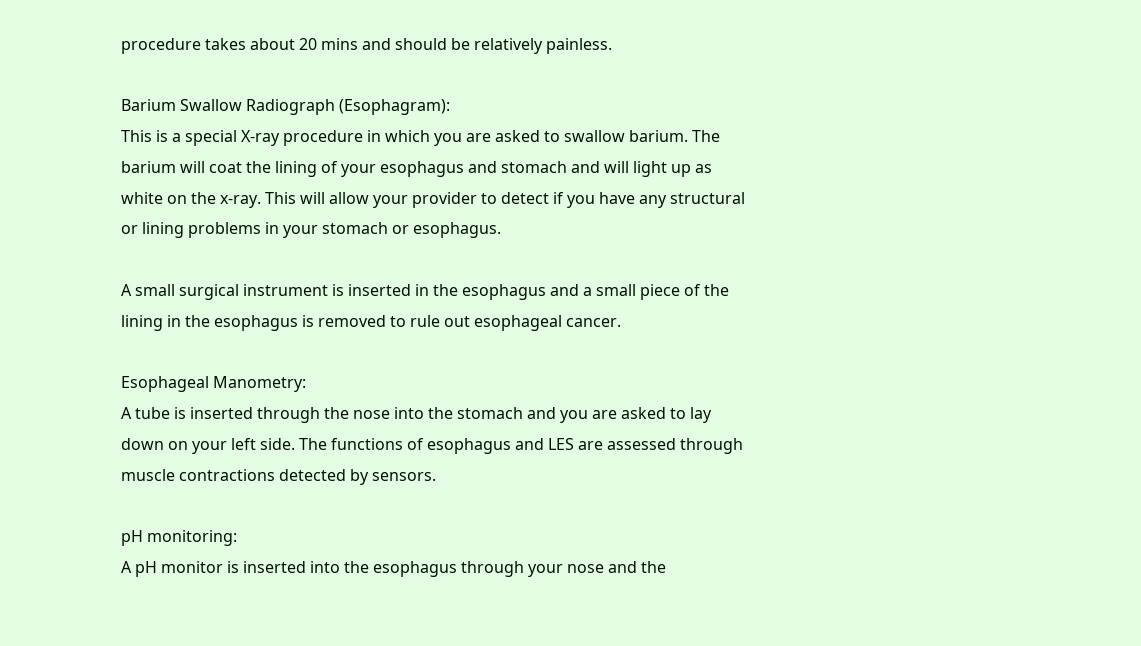procedure takes about 20 mins and should be relatively painless.

Barium Swallow Radiograph (Esophagram):
This is a special X-ray procedure in which you are asked to swallow barium. The barium will coat the lining of your esophagus and stomach and will light up as white on the x-ray. This will allow your provider to detect if you have any structural or lining problems in your stomach or esophagus.

A small surgical instrument is inserted in the esophagus and a small piece of the lining in the esophagus is removed to rule out esophageal cancer.

Esophageal Manometry:
A tube is inserted through the nose into the stomach and you are asked to lay down on your left side. The functions of esophagus and LES are assessed through muscle contractions detected by sensors.

pH monitoring:
A pH monitor is inserted into the esophagus through your nose and the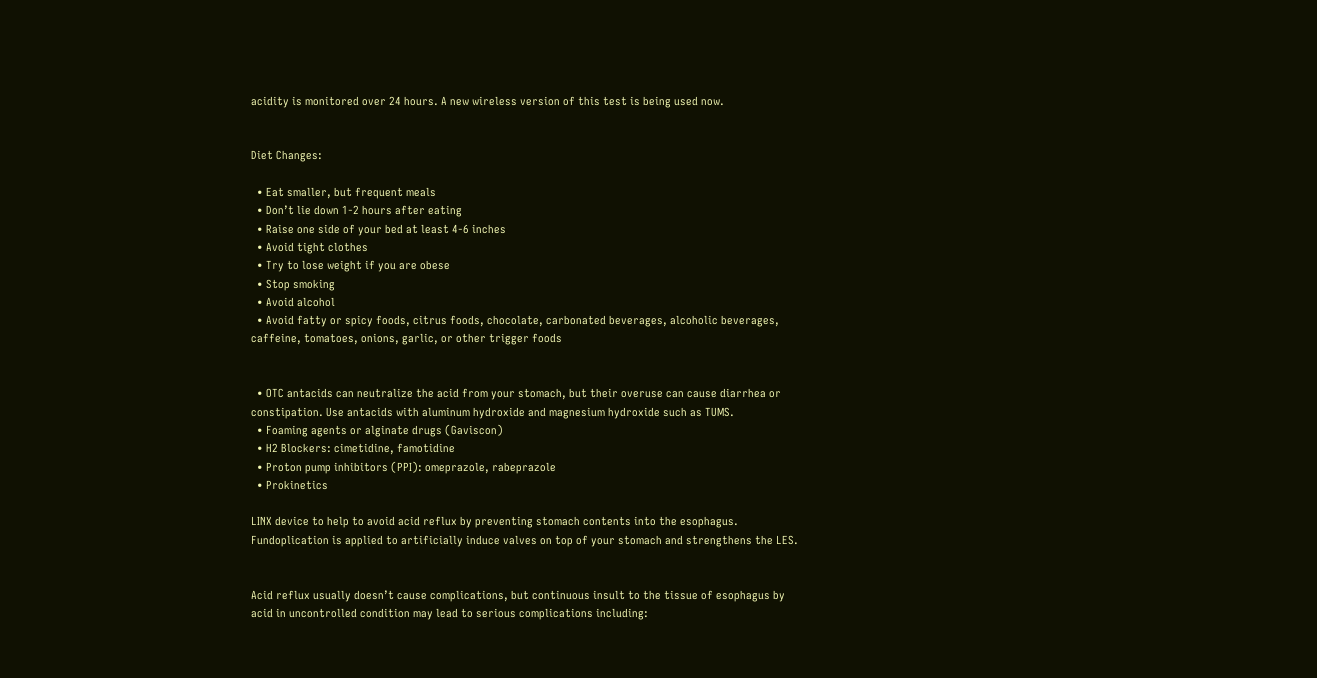acidity is monitored over 24 hours. A new wireless version of this test is being used now.


Diet Changes:

  • Eat smaller, but frequent meals
  • Don’t lie down 1-2 hours after eating
  • Raise one side of your bed at least 4-6 inches
  • Avoid tight clothes
  • Try to lose weight if you are obese
  • Stop smoking
  • Avoid alcohol
  • Avoid fatty or spicy foods, citrus foods, chocolate, carbonated beverages, alcoholic beverages, caffeine, tomatoes, onions, garlic, or other trigger foods


  • OTC antacids can neutralize the acid from your stomach, but their overuse can cause diarrhea or constipation. Use antacids with aluminum hydroxide and magnesium hydroxide such as TUMS.
  • Foaming agents or alginate drugs (Gaviscon)
  • H2 Blockers: cimetidine, famotidine
  • Proton pump inhibitors (PPI): omeprazole, rabeprazole
  • Prokinetics

LINX device to help to avoid acid reflux by preventing stomach contents into the esophagus.
Fundoplication is applied to artificially induce valves on top of your stomach and strengthens the LES.


Acid reflux usually doesn’t cause complications, but continuous insult to the tissue of esophagus by acid in uncontrolled condition may lead to serious complications including: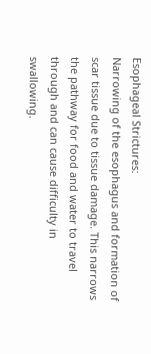Esophageal Strictures:
Narrowing of the esophagus and formation of scar tissue due to tissue damage. This narrows the pathway for food and water to travel through and can cause difficulty in swallowing.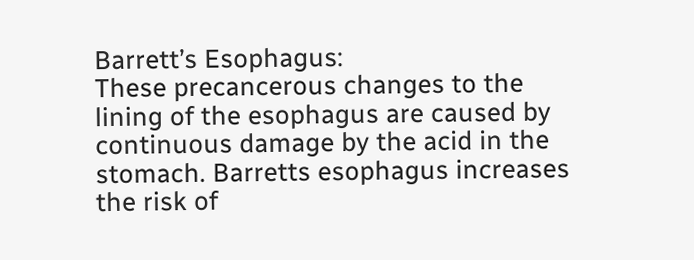Barrett’s Esophagus:
These precancerous changes to the lining of the esophagus are caused by continuous damage by the acid in the stomach. Barretts esophagus increases the risk of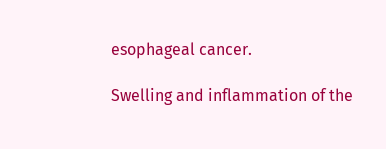esophageal cancer.

Swelling and inflammation of the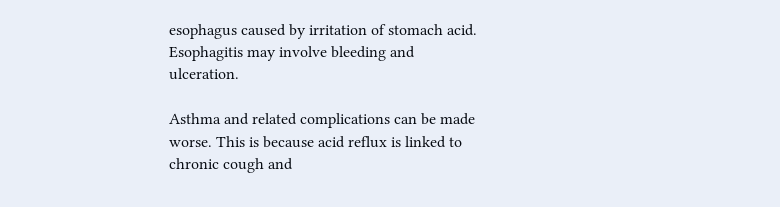esophagus caused by irritation of stomach acid. Esophagitis may involve bleeding and ulceration.

Asthma and related complications can be made worse. This is because acid reflux is linked to chronic cough and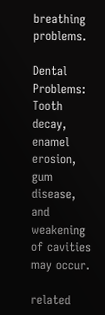breathing problems.

Dental Problems:
Tooth decay, enamel erosion, gum disease, and weakening of cavities may occur.

related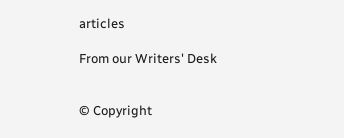articles

From our Writers' Desk


© Copyright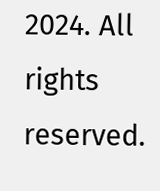2024. All rights reserved.